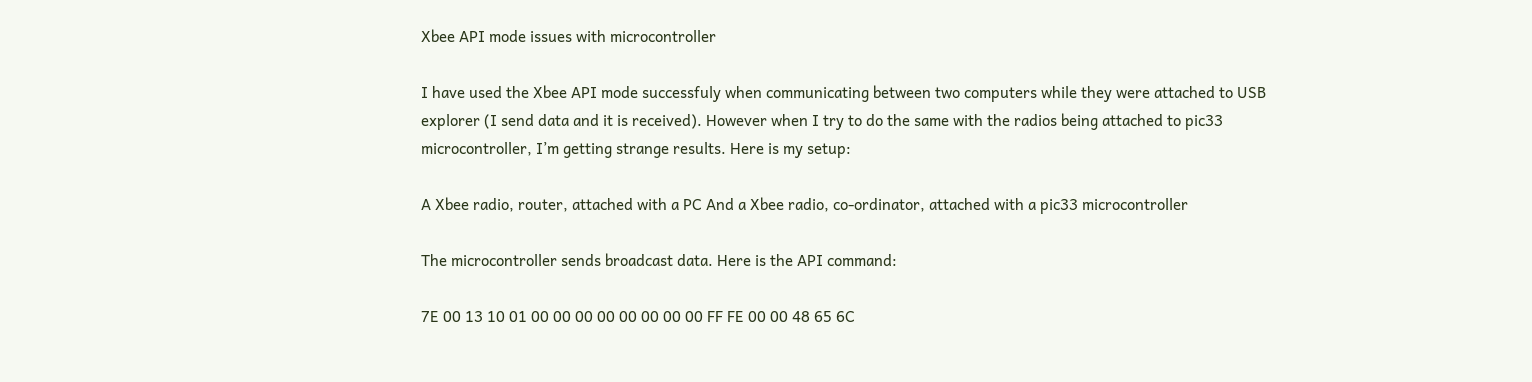Xbee API mode issues with microcontroller

I have used the Xbee API mode successfuly when communicating between two computers while they were attached to USB explorer (I send data and it is received). However when I try to do the same with the radios being attached to pic33 microcontroller, I’m getting strange results. Here is my setup:

A Xbee radio, router, attached with a PC And a Xbee radio, co-ordinator, attached with a pic33 microcontroller

The microcontroller sends broadcast data. Here is the API command:

7E 00 13 10 01 00 00 00 00 00 00 00 00 FF FE 00 00 48 65 6C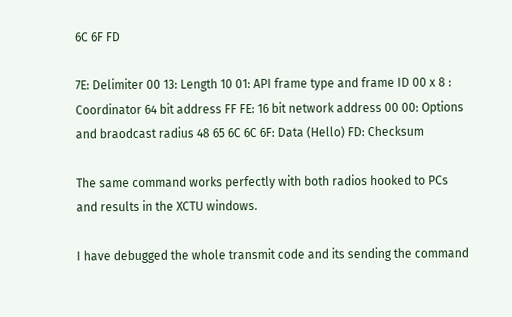6C 6F FD

7E: Delimiter 00 13: Length 10 01: API frame type and frame ID 00 x 8 : Coordinator 64 bit address FF FE: 16 bit network address 00 00: Options and braodcast radius 48 65 6C 6C 6F: Data (Hello) FD: Checksum

The same command works perfectly with both radios hooked to PCs and results in the XCTU windows.

I have debugged the whole transmit code and its sending the command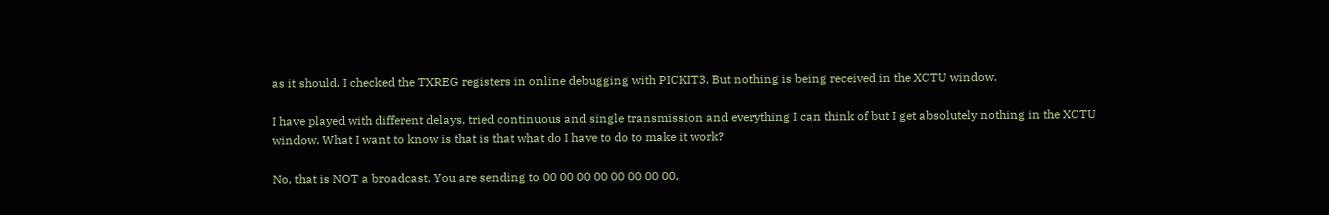as it should. I checked the TXREG registers in online debugging with PICKIT3. But nothing is being received in the XCTU window.

I have played with different delays, tried continuous and single transmission and everything I can think of but I get absolutely nothing in the XCTU window. What I want to know is that is that what do I have to do to make it work?

No, that is NOT a broadcast. You are sending to 00 00 00 00 00 00 00 00,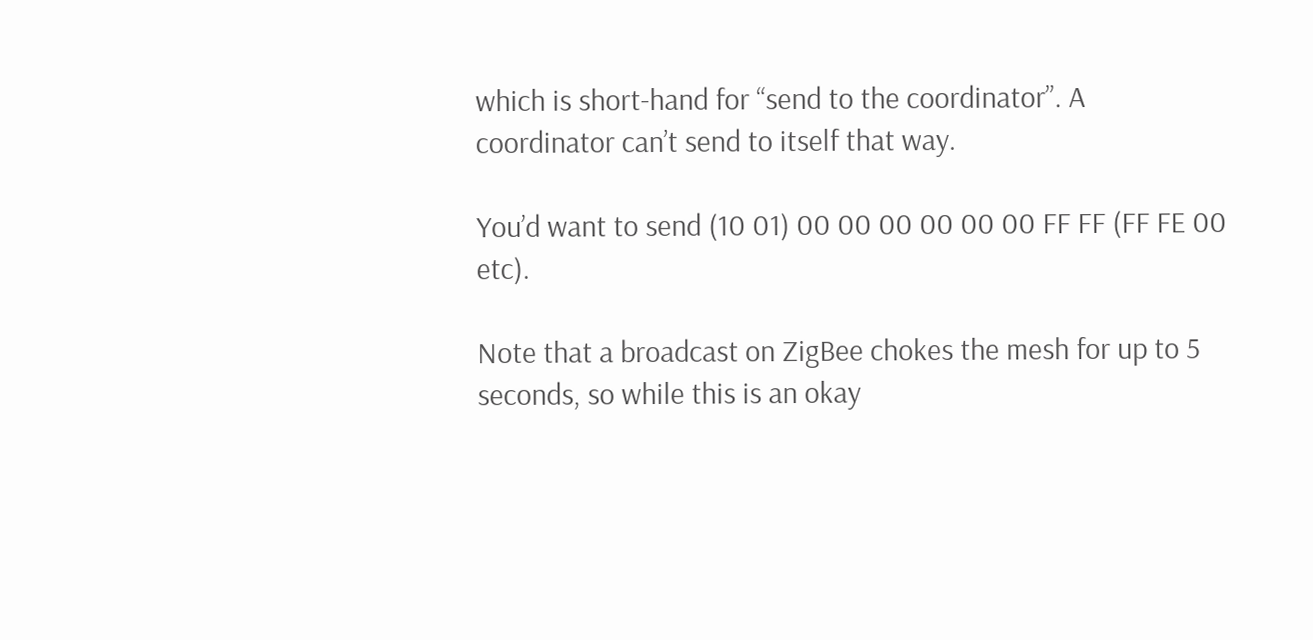which is short-hand for “send to the coordinator”. A coordinator can’t send to itself that way.

You’d want to send (10 01) 00 00 00 00 00 00 FF FF (FF FE 00 etc).

Note that a broadcast on ZigBee chokes the mesh for up to 5 seconds, so while this is an okay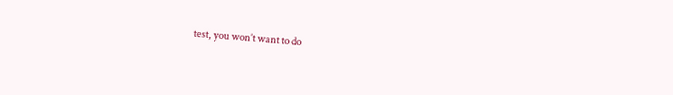test, you won’t want to do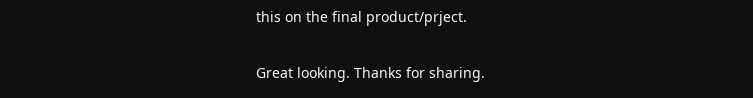this on the final product/prject.

Great looking. Thanks for sharing.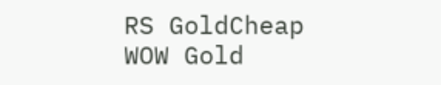RS GoldCheap WOW Gold